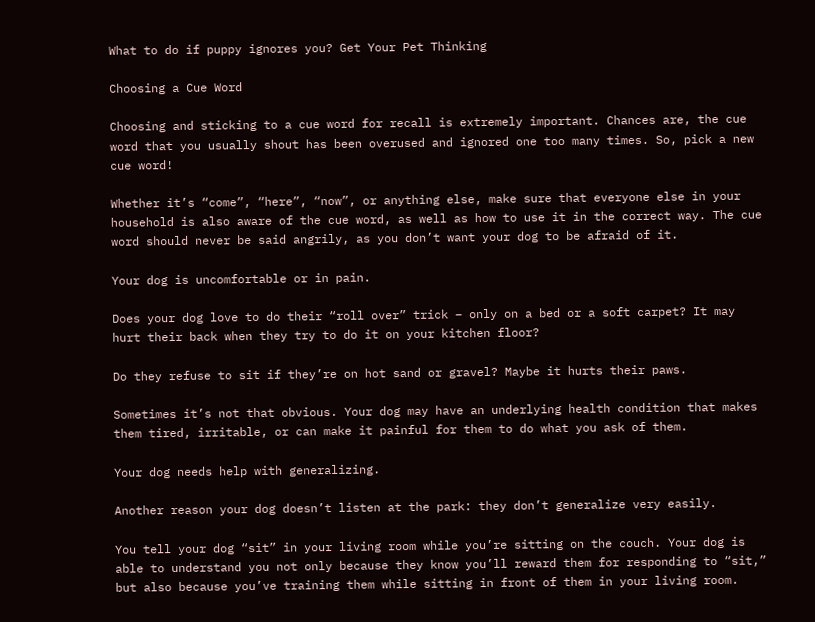What to do if puppy ignores you? Get Your Pet Thinking

Choosing a Cue Word

Choosing and sticking to a cue word for recall is extremely important. Chances are, the cue word that you usually shout has been overused and ignored one too many times. So, pick a new cue word!

Whether it’s “come”, “here”, “now”, or anything else, make sure that everyone else in your household is also aware of the cue word, as well as how to use it in the correct way. The cue word should never be said angrily, as you don’t want your dog to be afraid of it.

Your dog is uncomfortable or in pain.

Does your dog love to do their “roll over” trick – only on a bed or a soft carpet? It may hurt their back when they try to do it on your kitchen floor?

Do they refuse to sit if they’re on hot sand or gravel? Maybe it hurts their paws.

Sometimes it’s not that obvious. Your dog may have an underlying health condition that makes them tired, irritable, or can make it painful for them to do what you ask of them.

Your dog needs help with generalizing.

Another reason your dog doesn’t listen at the park: they don’t generalize very easily.

You tell your dog “sit” in your living room while you’re sitting on the couch. Your dog is able to understand you not only because they know you’ll reward them for responding to “sit,” but also because you’ve training them while sitting in front of them in your living room.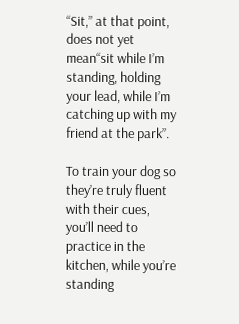“Sit,” at that point, does not yet mean“sit while I’m standing, holding your lead, while I’m catching up with my friend at the park”.

To train your dog so they’re truly fluent with their cues, you’ll need to practice in the kitchen, while you’re standing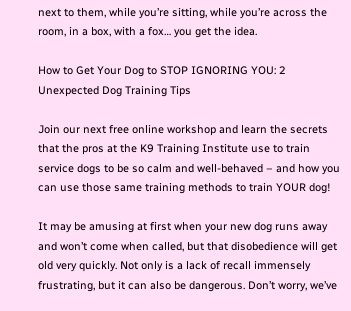next to them, while you’re sitting, while you’re across the room, in a box, with a fox… you get the idea.

How to Get Your Dog to STOP IGNORING YOU: 2 Unexpected Dog Training Tips

Join our next free online workshop and learn the secrets that the pros at the K9 Training Institute use to train service dogs to be so calm and well-behaved – and how you can use those same training methods to train YOUR dog!

It may be amusing at first when your new dog runs away and won’t come when called, but that disobedience will get old very quickly. Not only is a lack of recall immensely frustrating, but it can also be dangerous. Don’t worry, we’ve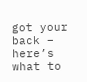got your back – here’s what to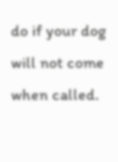do if your dog will not come when called.